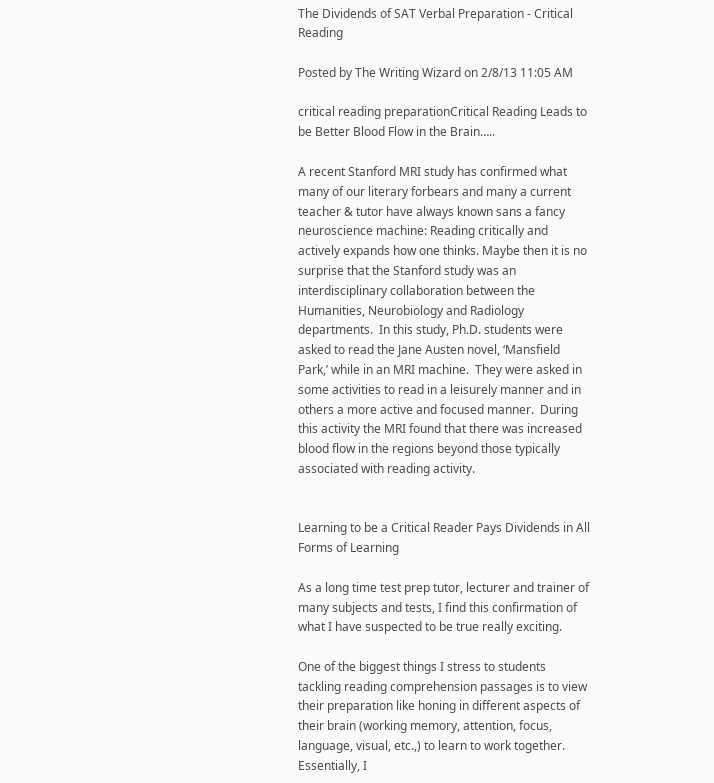The Dividends of SAT Verbal Preparation - Critical Reading

Posted by The Writing Wizard on 2/8/13 11:05 AM

critical reading preparationCritical Reading Leads to be Better Blood Flow in the Brain…..

A recent Stanford MRI study has confirmed what many of our literary forbears and many a current teacher & tutor have always known sans a fancy neuroscience machine: Reading critically and actively expands how one thinks. Maybe then it is no surprise that the Stanford study was an interdisciplinary collaboration between the Humanities, Neurobiology and Radiology departments.  In this study, Ph.D. students were asked to read the Jane Austen novel, ‘Mansfield Park,’ while in an MRI machine.  They were asked in some activities to read in a leisurely manner and in others a more active and focused manner.  During this activity the MRI found that there was increased blood flow in the regions beyond those typically associated with reading activity.


Learning to be a Critical Reader Pays Dividends in All Forms of Learning

As a long time test prep tutor, lecturer and trainer of many subjects and tests, I find this confirmation of what I have suspected to be true really exciting.

One of the biggest things I stress to students tackling reading comprehension passages is to view their preparation like honing in different aspects of their brain (working memory, attention, focus, language, visual, etc.,) to learn to work together.  Essentially, I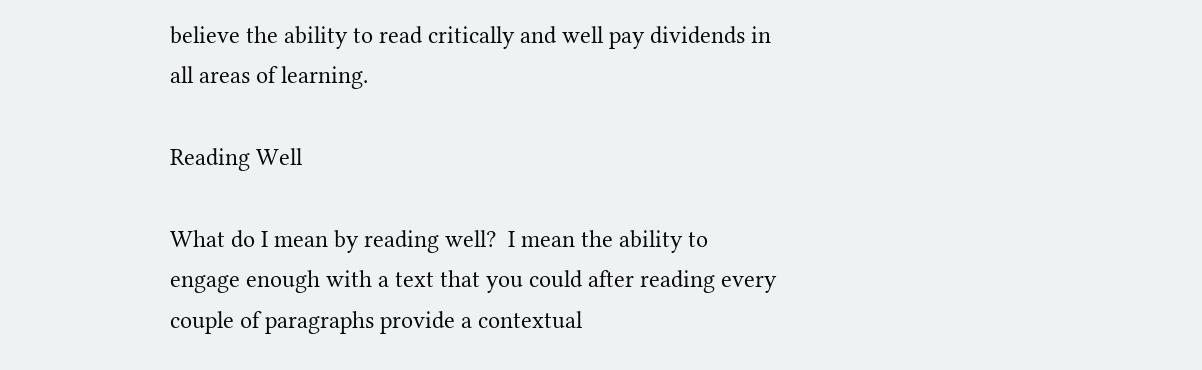believe the ability to read critically and well pay dividends in all areas of learning.

Reading Well

What do I mean by reading well?  I mean the ability to engage enough with a text that you could after reading every couple of paragraphs provide a contextual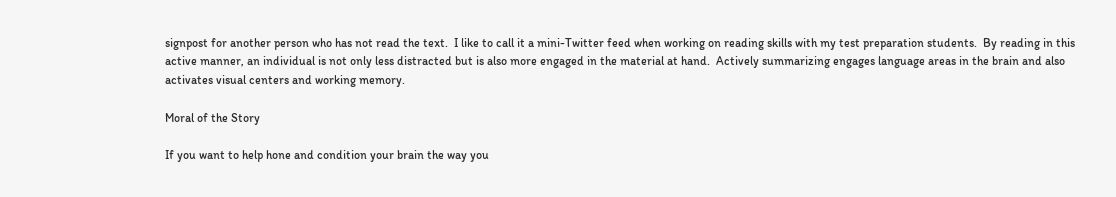signpost for another person who has not read the text.  I like to call it a mini-Twitter feed when working on reading skills with my test preparation students.  By reading in this active manner, an individual is not only less distracted but is also more engaged in the material at hand.  Actively summarizing engages language areas in the brain and also activates visual centers and working memory.

Moral of the Story

If you want to help hone and condition your brain the way you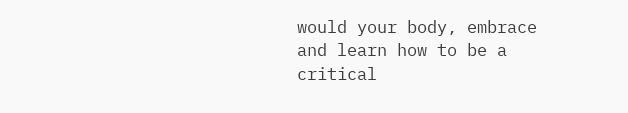would your body, embrace and learn how to be a critical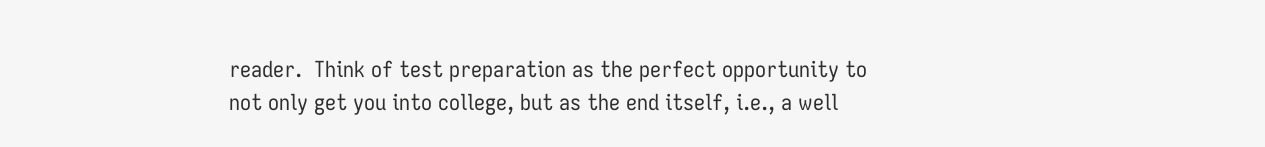reader.  Think of test preparation as the perfect opportunity to not only get you into college, but as the end itself, i.e., a well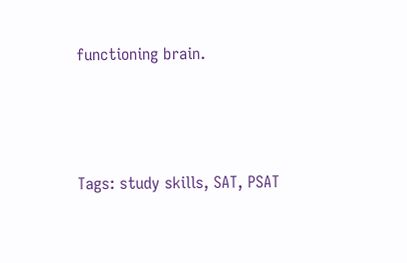functioning brain.



Tags: study skills, SAT, PSAT